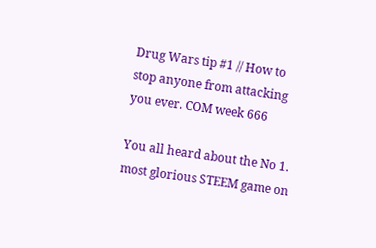Drug Wars tip #1 // How to stop anyone from attacking you ever. COM week 666

You all heard about the No 1. most glorious STEEM game on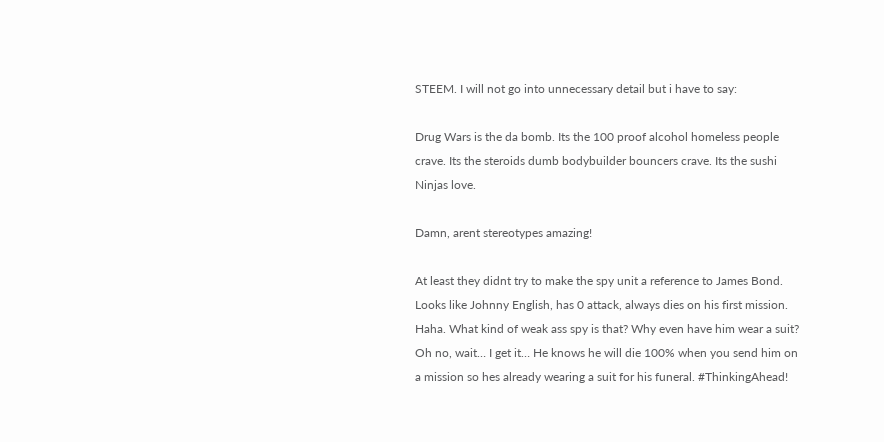STEEM. I will not go into unnecessary detail but i have to say:

Drug Wars is the da bomb. Its the 100 proof alcohol homeless people crave. Its the steroids dumb bodybuilder bouncers crave. Its the sushi Ninjas love.

Damn, arent stereotypes amazing!

At least they didnt try to make the spy unit a reference to James Bond. Looks like Johnny English, has 0 attack, always dies on his first mission.
Haha. What kind of weak ass spy is that? Why even have him wear a suit? Oh no, wait… I get it… He knows he will die 100% when you send him on a mission so hes already wearing a suit for his funeral. #ThinkingAhead!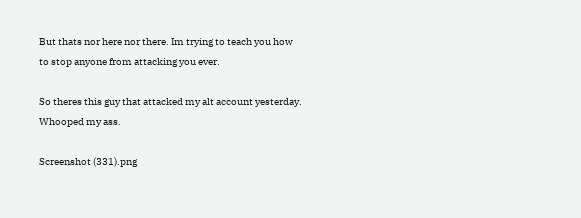But thats nor here nor there. Im trying to teach you how to stop anyone from attacking you ever.

So theres this guy that attacked my alt account yesterday. Whooped my ass.

Screenshot (331).png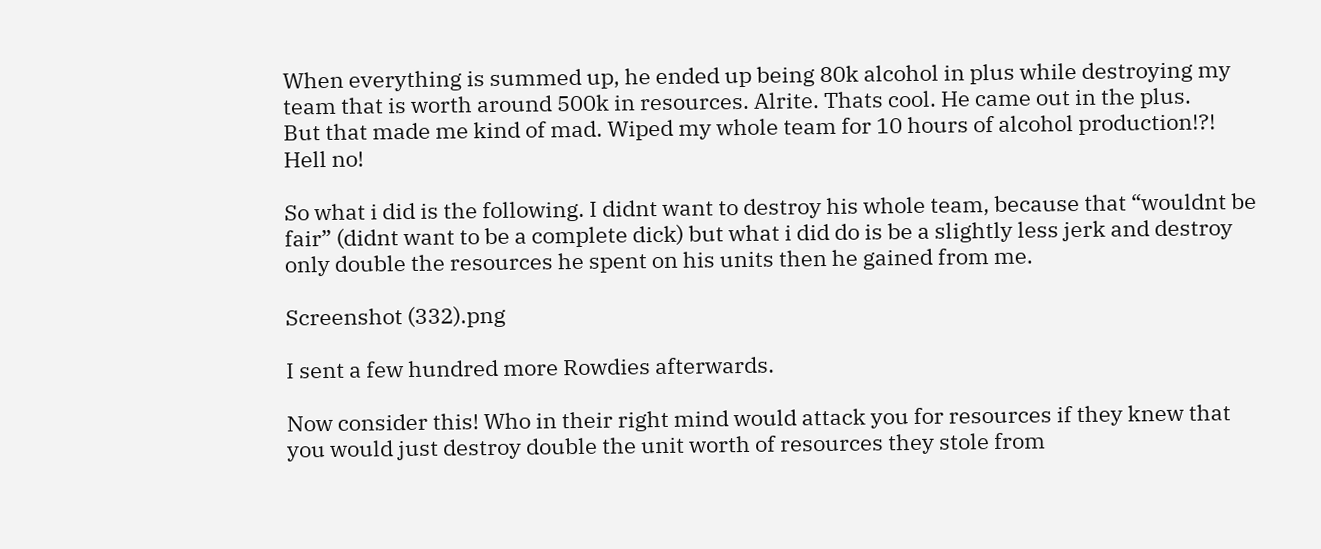When everything is summed up, he ended up being 80k alcohol in plus while destroying my team that is worth around 500k in resources. Alrite. Thats cool. He came out in the plus.
But that made me kind of mad. Wiped my whole team for 10 hours of alcohol production!?!
Hell no!

So what i did is the following. I didnt want to destroy his whole team, because that “wouldnt be fair” (didnt want to be a complete dick) but what i did do is be a slightly less jerk and destroy only double the resources he spent on his units then he gained from me.

Screenshot (332).png

I sent a few hundred more Rowdies afterwards.

Now consider this! Who in their right mind would attack you for resources if they knew that you would just destroy double the unit worth of resources they stole from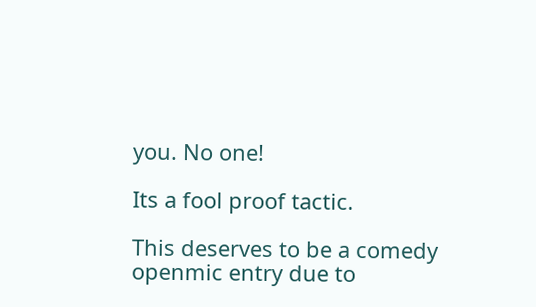you. No one!

Its a fool proof tactic.

This deserves to be a comedy openmic entry due to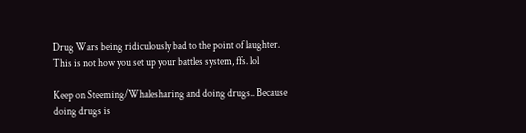Drug Wars being ridiculously bad to the point of laughter. This is not how you set up your battles system, ffs. lol

Keep on Steeming/Whalesharing and doing drugs.. Because doing drugs is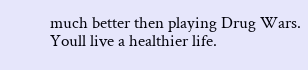much better then playing Drug Wars. Youll live a healthier life.